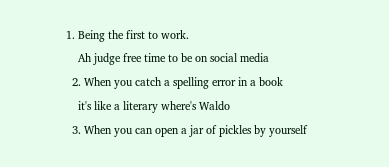1. Being the first to work.
    Ah judge free time to be on social media
  2. When you catch a spelling error in a book
    it's like a literary where's Waldo
  3. When you can open a jar of pickles by yourself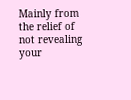Mainly from the relief of not revealing your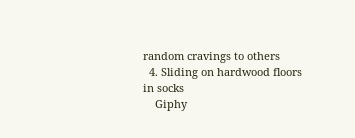random cravings to others
  4. Sliding on hardwood floors in socks
    Giphy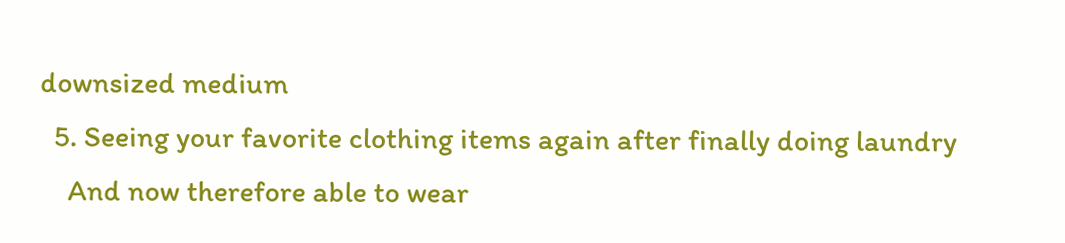downsized medium
  5. Seeing your favorite clothing items again after finally doing laundry
    And now therefore able to wear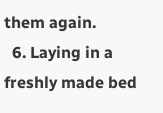them again.
  6. Laying in a freshly made bed